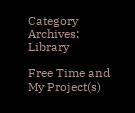Category Archives: Library

Free Time and My Project(s)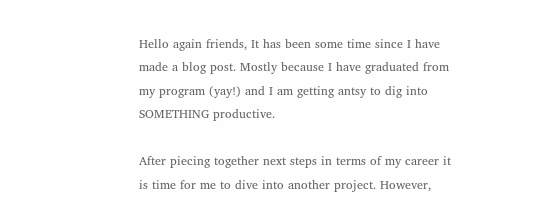Hello again friends, It has been some time since I have made a blog post. Mostly because I have graduated from my program (yay!) and I am getting antsy to dig into SOMETHING productive.

After piecing together next steps in terms of my career it is time for me to dive into another project. However,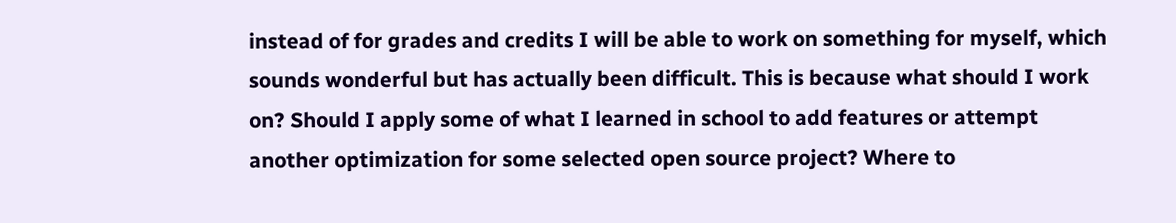instead of for grades and credits I will be able to work on something for myself, which sounds wonderful but has actually been difficult. This is because what should I work on? Should I apply some of what I learned in school to add features or attempt another optimization for some selected open source project? Where to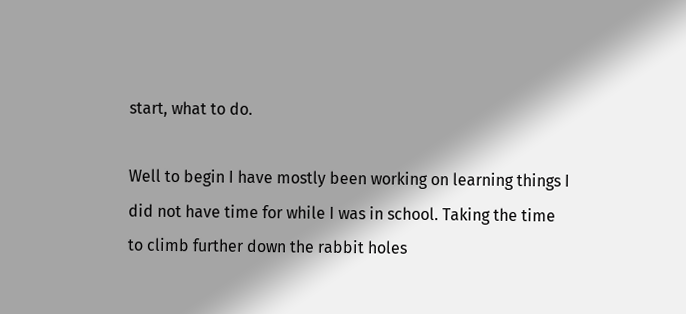start, what to do.

Well to begin I have mostly been working on learning things I did not have time for while I was in school. Taking the time to climb further down the rabbit holes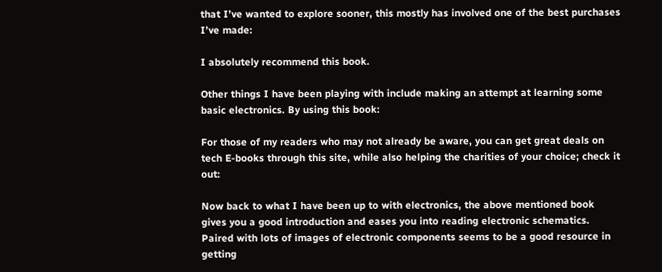that I’ve wanted to explore sooner, this mostly has involved one of the best purchases I’ve made:

I absolutely recommend this book.

Other things I have been playing with include making an attempt at learning some basic electronics. By using this book:

For those of my readers who may not already be aware, you can get great deals on tech E-books through this site, while also helping the charities of your choice; check it out:

Now back to what I have been up to with electronics, the above mentioned book gives you a good introduction and eases you into reading electronic schematics. Paired with lots of images of electronic components seems to be a good resource in getting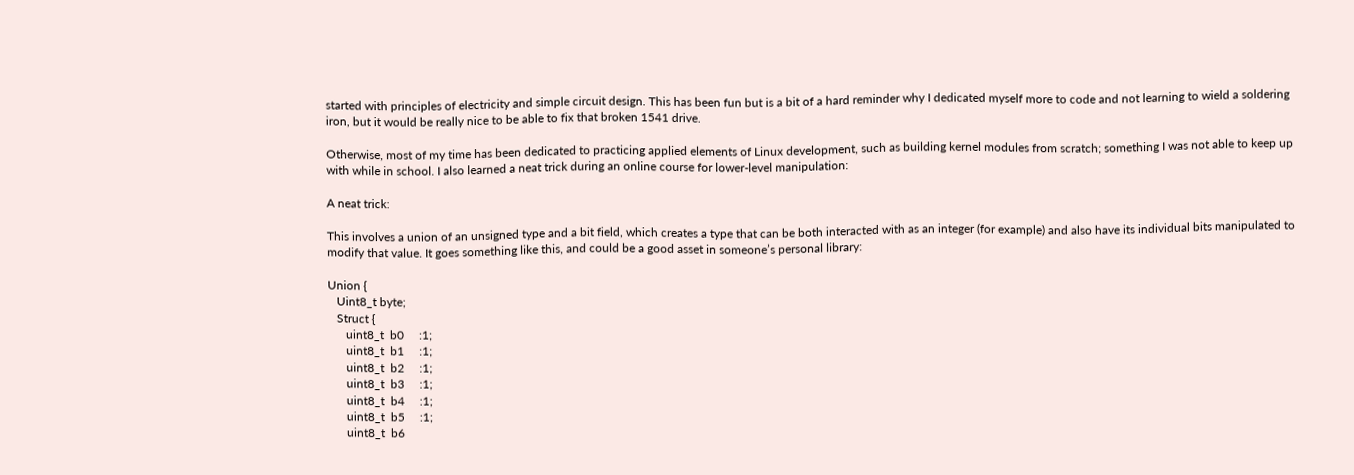started with principles of electricity and simple circuit design. This has been fun but is a bit of a hard reminder why I dedicated myself more to code and not learning to wield a soldering iron, but it would be really nice to be able to fix that broken 1541 drive.

Otherwise, most of my time has been dedicated to practicing applied elements of Linux development, such as building kernel modules from scratch; something I was not able to keep up with while in school. I also learned a neat trick during an online course for lower-level manipulation:

A neat trick:

This involves a union of an unsigned type and a bit field, which creates a type that can be both interacted with as an integer (for example) and also have its individual bits manipulated to modify that value. It goes something like this, and could be a good asset in someone’s personal library:

Union {
   Uint8_t byte;
   Struct {
      uint8_t  b0     :1;
      uint8_t  b1     :1;
      uint8_t  b2     :1;
      uint8_t  b3     :1;
      uint8_t  b4     :1;
      uint8_t  b5     :1;
      uint8_t  b6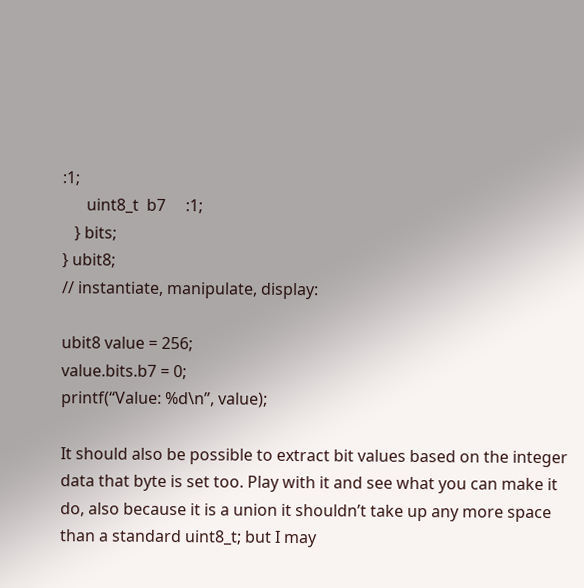:1;
      uint8_t  b7     :1;
   } bits;
} ubit8;
// instantiate, manipulate, display:

ubit8 value = 256;
value.bits.b7 = 0;
printf(“Value: %d\n”, value);

It should also be possible to extract bit values based on the integer data that byte is set too. Play with it and see what you can make it do, also because it is a union it shouldn’t take up any more space than a standard uint8_t; but I may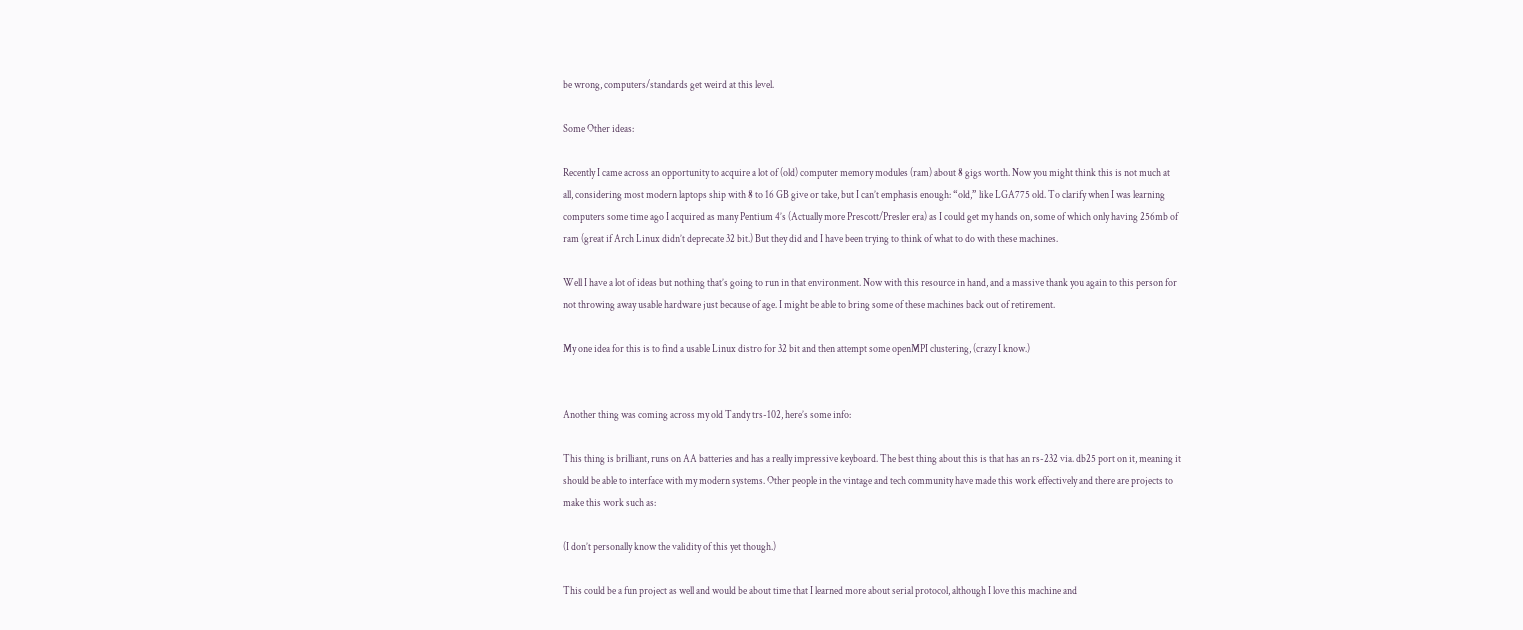be wrong, computers/standards get weird at this level.

Some Other ideas:

Recently I came across an opportunity to acquire a lot of (old) computer memory modules (ram) about 8 gigs worth. Now you might think this is not much at all, considering most modern laptops ship with 8 to 16 GB give or take, but I can’t emphasis enough: “old,” like LGA775 old. To clarify when I was learning computers some time ago I acquired as many Pentium 4’s (Actually more Prescott/Presler era) as I could get my hands on, some of which only having 256mb of ram (great if Arch Linux didn’t deprecate 32 bit.) But they did and I have been trying to think of what to do with these machines.

Well I have a lot of ideas but nothing that’s going to run in that environment. Now with this resource in hand, and a massive thank you again to this person for not throwing away usable hardware just because of age. I might be able to bring some of these machines back out of retirement.

My one idea for this is to find a usable Linux distro for 32 bit and then attempt some openMPI clustering, (crazy I know.)


Another thing was coming across my old Tandy trs-102, here’s some info:

This thing is brilliant, runs on AA batteries and has a really impressive keyboard. The best thing about this is that has an rs-232 via. db25 port on it, meaning it should be able to interface with my modern systems. Other people in the vintage and tech community have made this work effectively and there are projects to make this work such as:

(I don’t personally know the validity of this yet though.)

This could be a fun project as well and would be about time that I learned more about serial protocol, although I love this machine and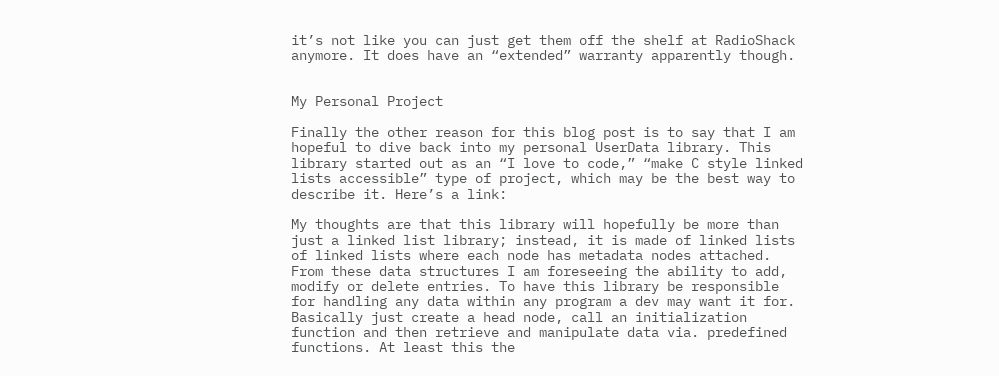it’s not like you can just get them off the shelf at RadioShack anymore. It does have an “extended” warranty apparently though.


My Personal Project

Finally the other reason for this blog post is to say that I am hopeful to dive back into my personal UserData library. This library started out as an “I love to code,” “make C style linked lists accessible” type of project, which may be the best way to describe it. Here’s a link:

My thoughts are that this library will hopefully be more than just a linked list library; instead, it is made of linked lists of linked lists where each node has metadata nodes attached. From these data structures I am foreseeing the ability to add, modify or delete entries. To have this library be responsible for handling any data within any program a dev may want it for. Basically just create a head node, call an initialization function and then retrieve and manipulate data via. predefined functions. At least this the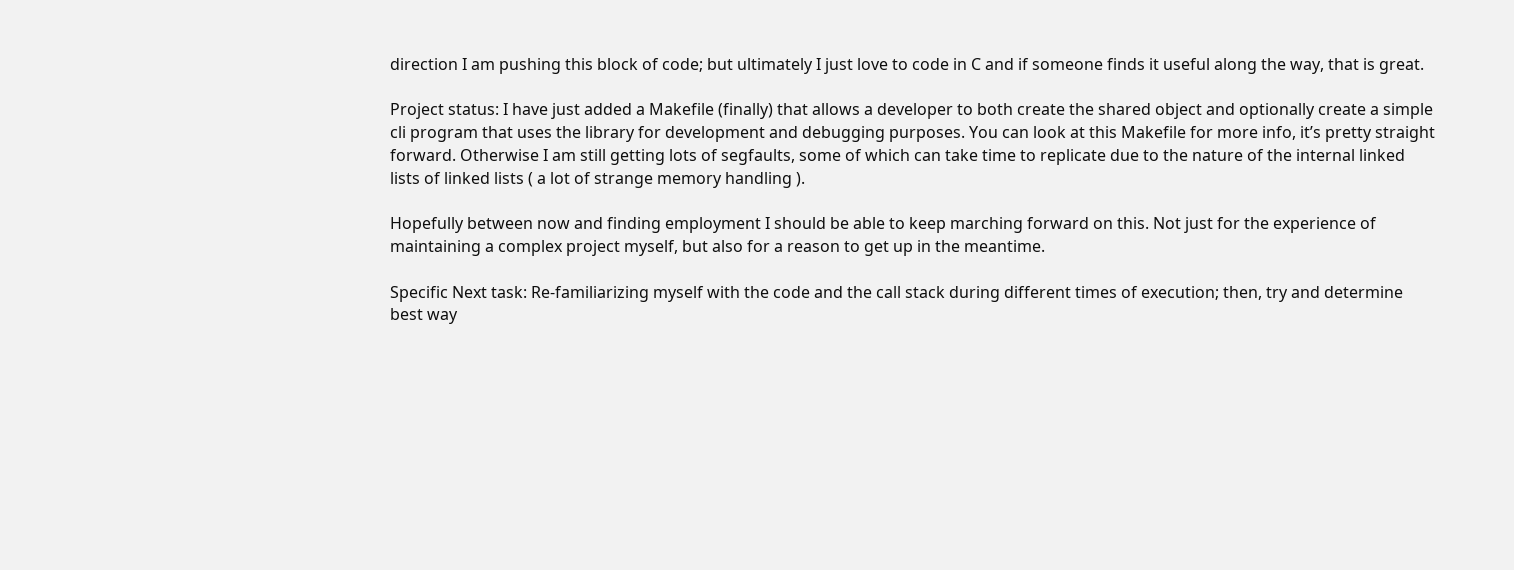direction I am pushing this block of code; but ultimately I just love to code in C and if someone finds it useful along the way, that is great.

Project status: I have just added a Makefile (finally) that allows a developer to both create the shared object and optionally create a simple cli program that uses the library for development and debugging purposes. You can look at this Makefile for more info, it’s pretty straight forward. Otherwise I am still getting lots of segfaults, some of which can take time to replicate due to the nature of the internal linked lists of linked lists ( a lot of strange memory handling ).

Hopefully between now and finding employment I should be able to keep marching forward on this. Not just for the experience of maintaining a complex project myself, but also for a reason to get up in the meantime.

Specific Next task: Re-familiarizing myself with the code and the call stack during different times of execution; then, try and determine best way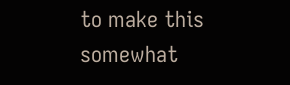to make this somewhat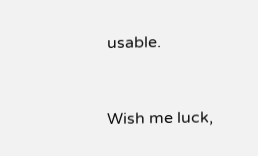usable.


Wish me luck,